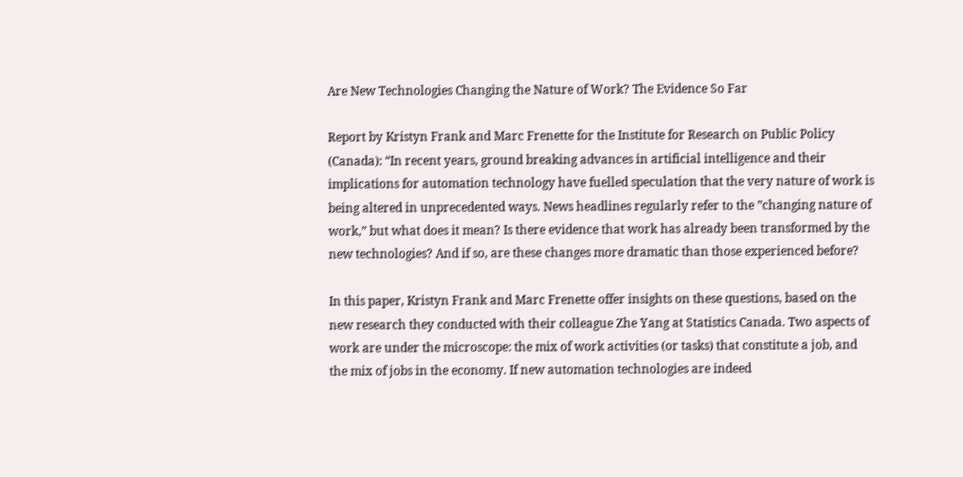Are New Technologies Changing the Nature of Work? The Evidence So Far

Report by Kristyn Frank and Marc Frenette for the Institute for Research on Public Policy (Canada): “In recent years, ground breaking advances in artificial intelligence and their implications for automation technology have fuelled speculation that the very nature of work is being altered in unprecedented ways. News headlines regularly refer to the ”changing nature of work,” but what does it mean? Is there evidence that work has already been transformed by the new technologies? And if so, are these changes more dramatic than those experienced before?

In this paper, Kristyn Frank and Marc Frenette offer insights on these questions, based on the new research they conducted with their colleague Zhe Yang at Statistics Canada. Two aspects of work are under the microscope: the mix of work activities (or tasks) that constitute a job, and the mix of jobs in the economy. If new automation technologies are indeed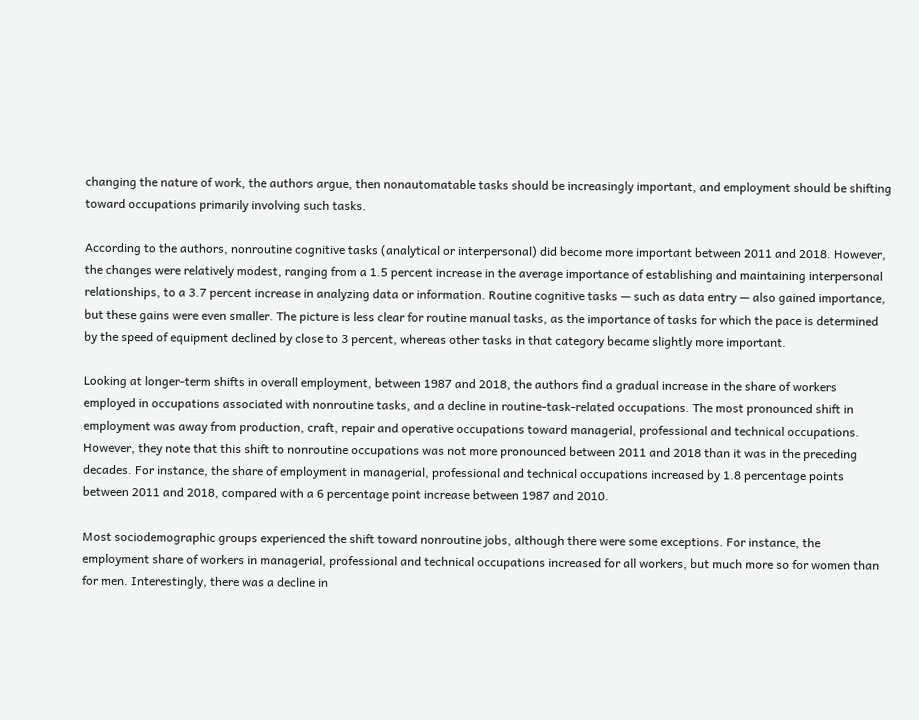changing the nature of work, the authors argue, then nonautomatable tasks should be increasingly important, and employment should be shifting toward occupations primarily involving such tasks.

According to the authors, nonroutine cognitive tasks (analytical or interpersonal) did become more important between 2011 and 2018. However, the changes were relatively modest, ranging from a 1.5 percent increase in the average importance of establishing and maintaining interpersonal relationships, to a 3.7 percent increase in analyzing data or information. Routine cognitive tasks — such as data entry — also gained importance, but these gains were even smaller. The picture is less clear for routine manual tasks, as the importance of tasks for which the pace is determined by the speed of equipment declined by close to 3 percent, whereas other tasks in that category became slightly more important.

Looking at longer-term shifts in overall employment, between 1987 and 2018, the authors find a gradual increase in the share of workers employed in occupations associated with nonroutine tasks, and a decline in routine-task-related occupations. The most pronounced shift in employment was away from production, craft, repair and operative occupations toward managerial, professional and technical occupations. However, they note that this shift to nonroutine occupations was not more pronounced between 2011 and 2018 than it was in the preceding decades. For instance, the share of employment in managerial, professional and technical occupations increased by 1.8 percentage points between 2011 and 2018, compared with a 6 percentage point increase between 1987 and 2010.

Most sociodemographic groups experienced the shift toward nonroutine jobs, although there were some exceptions. For instance, the employment share of workers in managerial, professional and technical occupations increased for all workers, but much more so for women than for men. Interestingly, there was a decline in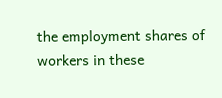the employment shares of workers in these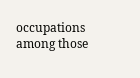occupations among those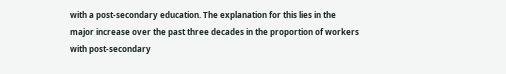with a post-secondary education. The explanation for this lies in the major increase over the past three decades in the proportion of workers with post-secondary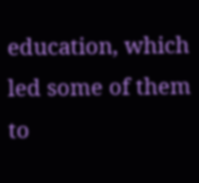education, which led some of them to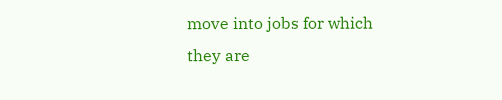move into jobs for which they are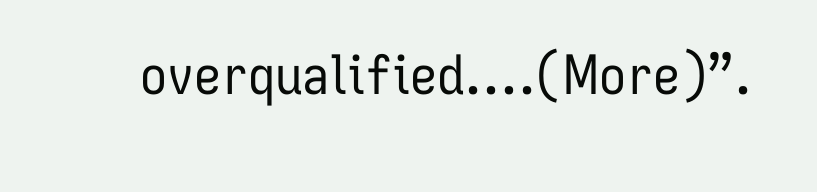overqualified….(More)”.